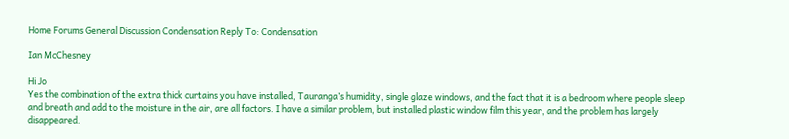Home Forums General Discussion Condensation Reply To: Condensation

Ian McChesney

Hi Jo
Yes the combination of the extra thick curtains you have installed, Tauranga’s humidity, single glaze windows, and the fact that it is a bedroom where people sleep and breath and add to the moisture in the air, are all factors. I have a similar problem, but installed plastic window film this year, and the problem has largely disappeared.